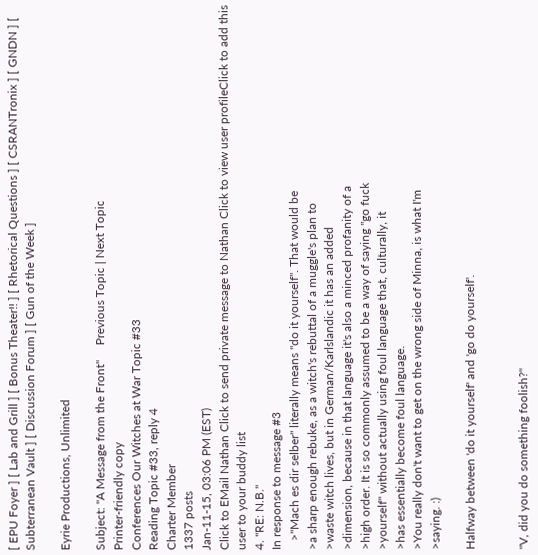[ EPU Foyer ] [ Lab and Grill ] [ Bonus Theater!! ] [ Rhetorical Questions ] [ CSRANTronix ] [ GNDN ] [ Subterranean Vault ] [ Discussion Forum ] [ Gun of the Week ]

Eyrie Productions, Unlimited

Subject: "A Message from the Front"     Previous Topic | Next Topic
Printer-friendly copy
Conferences Our Witches at War Topic #33
Reading Topic #33, reply 4
Charter Member
1337 posts
Jan-11-15, 03:06 PM (EST)
Click to EMail Nathan Click to send private message to Nathan Click to view user profileClick to add this user to your buddy list
4. "RE: N.B."
In response to message #3
   >"Mach es dir selber" literally means "do it yourself". That would be
>a sharp enough rebuke, as a witch's rebuttal of a muggle's plan to
>waste witch lives, but in German/Karlslandic it has an added
>dimension, because in that language it's also a minced profanity of a
>high order. It is so commonly assumed to be a way of saying "go fuck
>yourself" without actually using foul language that, culturally, it
>has essentially become foul language.
>You really don't want to get on the wrong side of Minna, is what I'm
>saying. :)

Halfway between 'do it yourself' and 'go do yourself'.


"V, did you do something foolish?"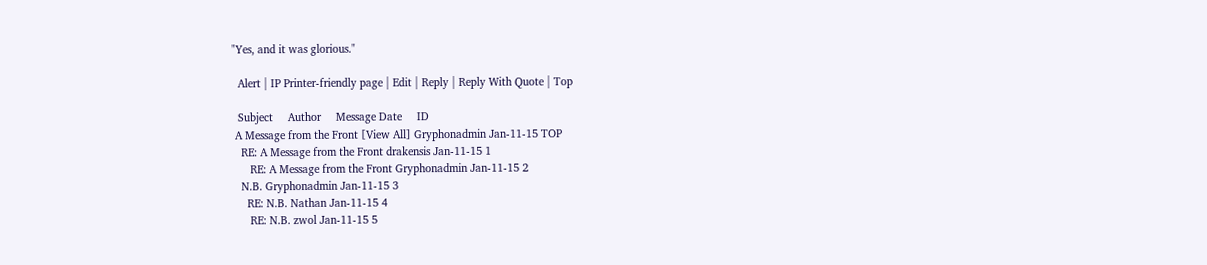"Yes, and it was glorious."

  Alert | IP Printer-friendly page | Edit | Reply | Reply With Quote | Top

  Subject     Author     Message Date     ID
 A Message from the Front [View All] Gryphonadmin Jan-11-15 TOP
   RE: A Message from the Front drakensis Jan-11-15 1
      RE: A Message from the Front Gryphonadmin Jan-11-15 2
   N.B. Gryphonadmin Jan-11-15 3
     RE: N.B. Nathan Jan-11-15 4
      RE: N.B. zwol Jan-11-15 5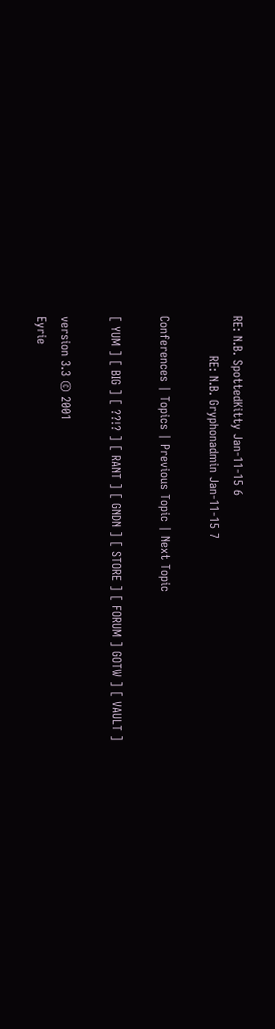RE: N.B. SpottedKitty Jan-11-15 6
          RE: N.B. Gryphonadmin Jan-11-15 7

Conferences | Topics | Previous Topic | Next Topic

[ YUM ] [ BIG ] [ ??!? ] [ RANT ] [ GNDN ] [ STORE ] [ FORUM ] GOTW ] [ VAULT ]

version 3.3 © 2001
Eyrie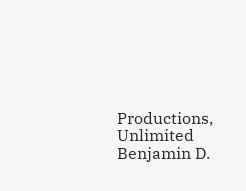Productions, Unlimited
Benjamin D.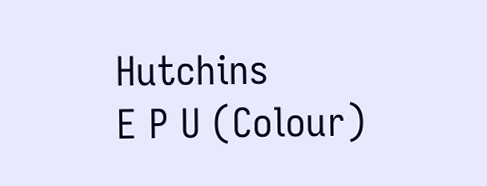Hutchins
E P U (Colour)